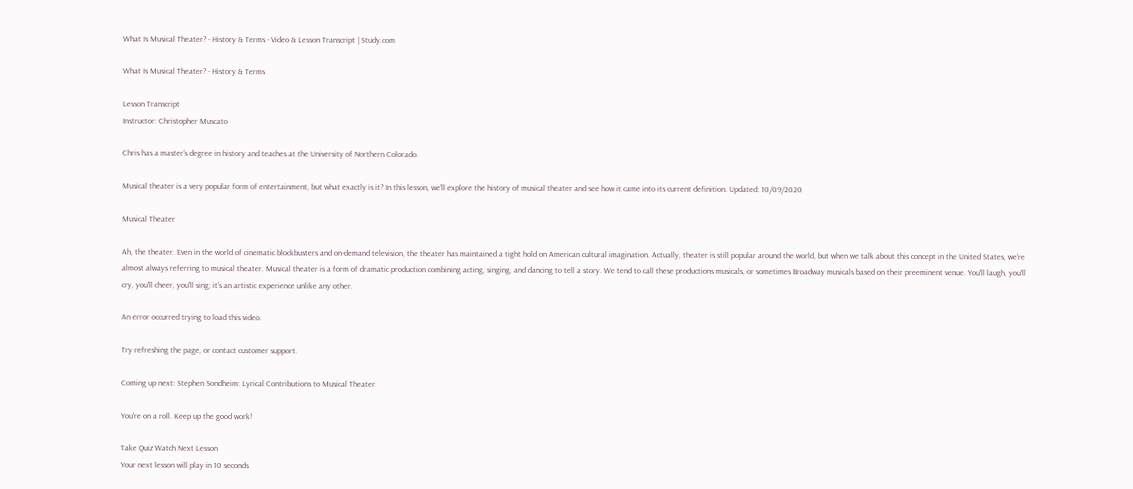What Is Musical Theater? - History & Terms - Video & Lesson Transcript | Study.com

What Is Musical Theater? - History & Terms

Lesson Transcript
Instructor: Christopher Muscato

Chris has a master's degree in history and teaches at the University of Northern Colorado.

Musical theater is a very popular form of entertainment, but what exactly is it? In this lesson, we'll explore the history of musical theater and see how it came into its current definition. Updated: 10/09/2020

Musical Theater

Ah, the theater. Even in the world of cinematic blockbusters and on-demand television, the theater has maintained a tight hold on American cultural imagination. Actually, theater is still popular around the world, but when we talk about this concept in the United States, we're almost always referring to musical theater. Musical theater is a form of dramatic production combining acting, singing, and dancing to tell a story. We tend to call these productions musicals, or sometimes Broadway musicals based on their preeminent venue. You'll laugh, you'll cry, you'll cheer, you'll sing; it's an artistic experience unlike any other.

An error occurred trying to load this video.

Try refreshing the page, or contact customer support.

Coming up next: Stephen Sondheim: Lyrical Contributions to Musical Theater

You're on a roll. Keep up the good work!

Take Quiz Watch Next Lesson
Your next lesson will play in 10 seconds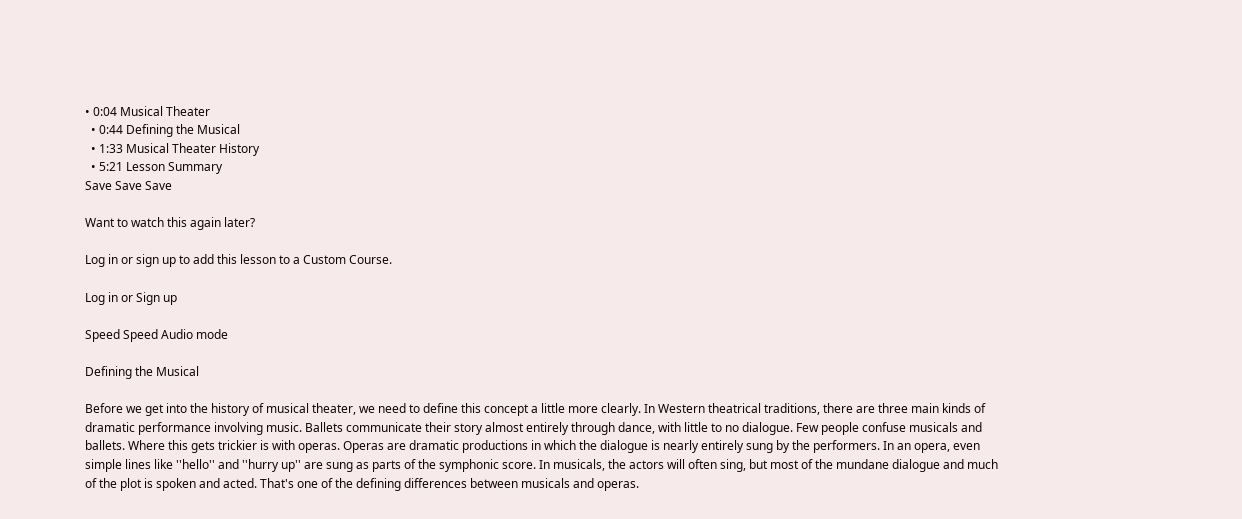• 0:04 Musical Theater
  • 0:44 Defining the Musical
  • 1:33 Musical Theater History
  • 5:21 Lesson Summary
Save Save Save

Want to watch this again later?

Log in or sign up to add this lesson to a Custom Course.

Log in or Sign up

Speed Speed Audio mode

Defining the Musical

Before we get into the history of musical theater, we need to define this concept a little more clearly. In Western theatrical traditions, there are three main kinds of dramatic performance involving music. Ballets communicate their story almost entirely through dance, with little to no dialogue. Few people confuse musicals and ballets. Where this gets trickier is with operas. Operas are dramatic productions in which the dialogue is nearly entirely sung by the performers. In an opera, even simple lines like ''hello'' and ''hurry up'' are sung as parts of the symphonic score. In musicals, the actors will often sing, but most of the mundane dialogue and much of the plot is spoken and acted. That's one of the defining differences between musicals and operas.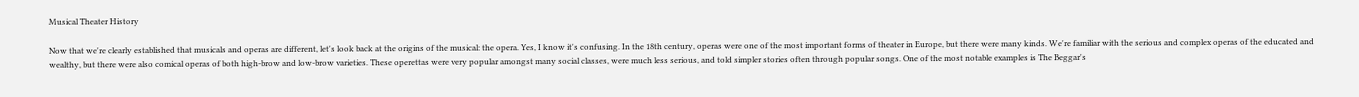Musical Theater History

Now that we're clearly established that musicals and operas are different, let's look back at the origins of the musical: the opera. Yes, I know it's confusing. In the 18th century, operas were one of the most important forms of theater in Europe, but there were many kinds. We're familiar with the serious and complex operas of the educated and wealthy, but there were also comical operas of both high-brow and low-brow varieties. These operettas were very popular amongst many social classes, were much less serious, and told simpler stories often through popular songs. One of the most notable examples is The Beggar's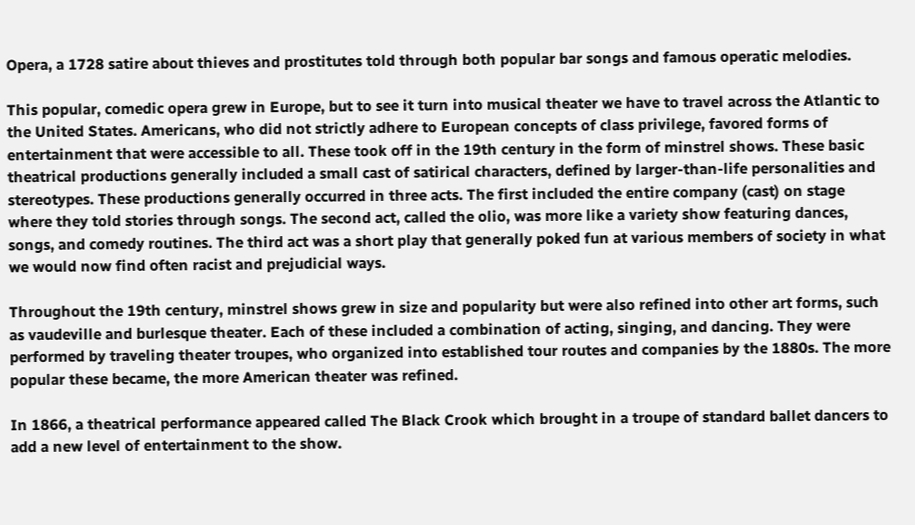Opera, a 1728 satire about thieves and prostitutes told through both popular bar songs and famous operatic melodies.

This popular, comedic opera grew in Europe, but to see it turn into musical theater we have to travel across the Atlantic to the United States. Americans, who did not strictly adhere to European concepts of class privilege, favored forms of entertainment that were accessible to all. These took off in the 19th century in the form of minstrel shows. These basic theatrical productions generally included a small cast of satirical characters, defined by larger-than-life personalities and stereotypes. These productions generally occurred in three acts. The first included the entire company (cast) on stage where they told stories through songs. The second act, called the olio, was more like a variety show featuring dances, songs, and comedy routines. The third act was a short play that generally poked fun at various members of society in what we would now find often racist and prejudicial ways.

Throughout the 19th century, minstrel shows grew in size and popularity but were also refined into other art forms, such as vaudeville and burlesque theater. Each of these included a combination of acting, singing, and dancing. They were performed by traveling theater troupes, who organized into established tour routes and companies by the 1880s. The more popular these became, the more American theater was refined.

In 1866, a theatrical performance appeared called The Black Crook which brought in a troupe of standard ballet dancers to add a new level of entertainment to the show.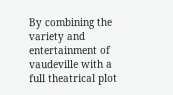By combining the variety and entertainment of vaudeville with a full theatrical plot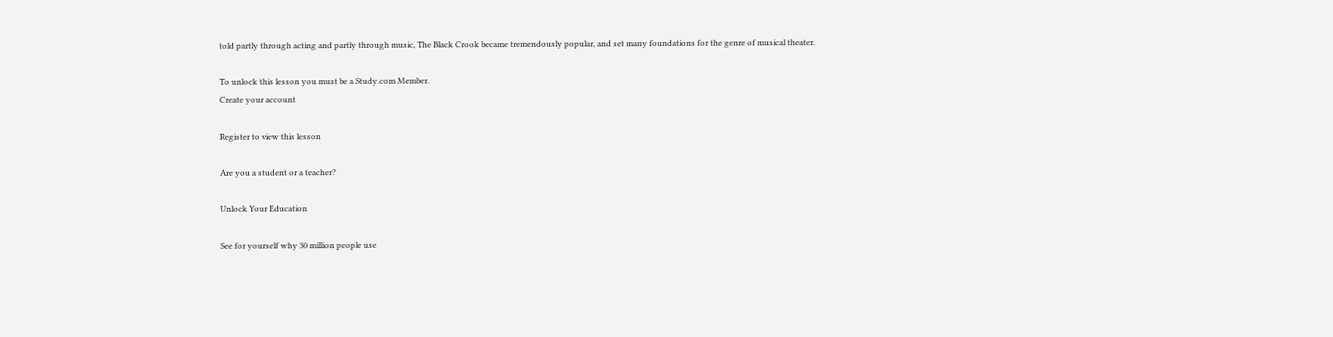told partly through acting and partly through music, The Black Crook became tremendously popular, and set many foundations for the genre of musical theater.

To unlock this lesson you must be a Study.com Member.
Create your account

Register to view this lesson

Are you a student or a teacher?

Unlock Your Education

See for yourself why 30 million people use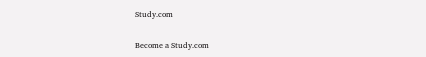Study.com

Become a Study.com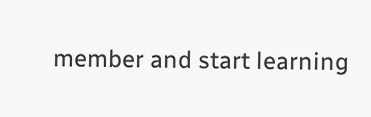member and start learning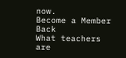now.
Become a Member  Back
What teachers are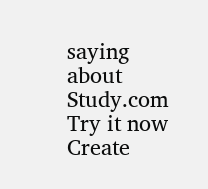saying about Study.com
Try it now
Create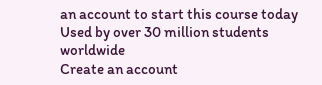an account to start this course today
Used by over 30 million students worldwide
Create an account